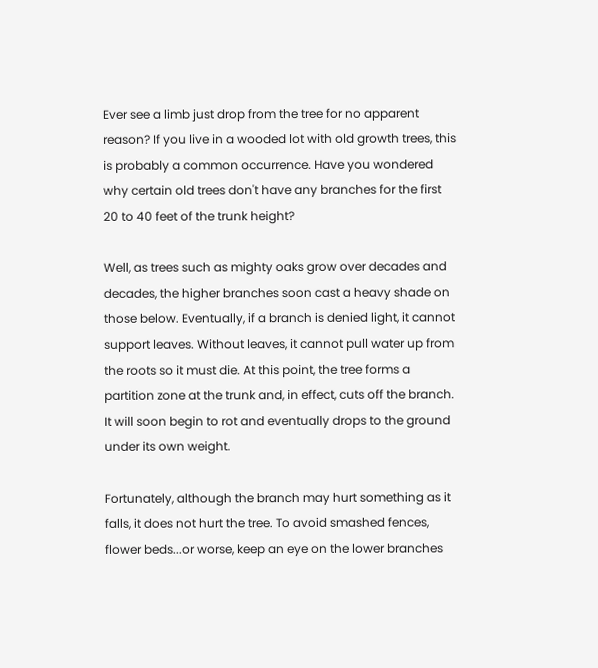Ever see a limb just drop from the tree for no apparent reason? If you live in a wooded lot with old growth trees, this is probably a common occurrence. Have you wondered why certain old trees don't have any branches for the first 20 to 40 feet of the trunk height?

Well, as trees such as mighty oaks grow over decades and decades, the higher branches soon cast a heavy shade on those below. Eventually, if a branch is denied light, it cannot support leaves. Without leaves, it cannot pull water up from the roots so it must die. At this point, the tree forms a partition zone at the trunk and, in effect, cuts off the branch. It will soon begin to rot and eventually drops to the ground under its own weight.

Fortunately, although the branch may hurt something as it falls, it does not hurt the tree. To avoid smashed fences, flower beds...or worse, keep an eye on the lower branches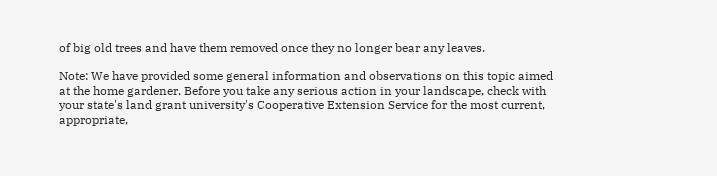of big old trees and have them removed once they no longer bear any leaves.

Note: We have provided some general information and observations on this topic aimed at the home gardener. Before you take any serious action in your landscape, check with your state's land grant university's Cooperative Extension Service for the most current, appropriate,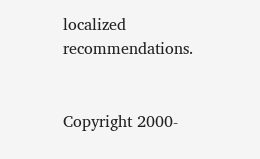localized recommendations.


Copyright 2000-